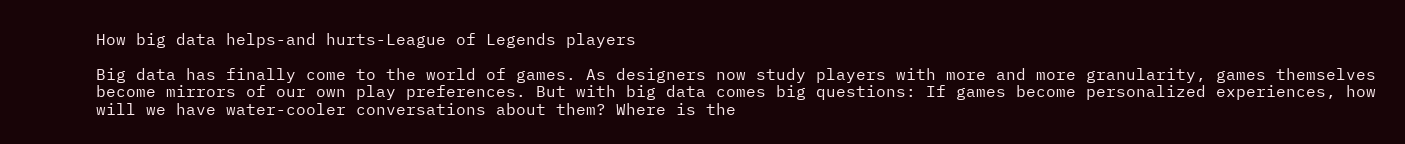How big data helps-and hurts-League of Legends players

Big data has finally come to the world of games. As designers now study players with more and more granularity, games themselves become mirrors of our own play preferences. But with big data comes big questions: If games become personalized experiences, how will we have water-cooler conversations about them? Where is the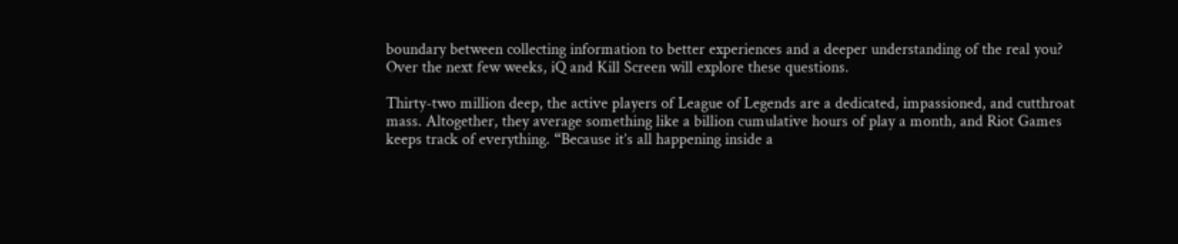boundary between collecting information to better experiences and a deeper understanding of the real you? Over the next few weeks, iQ and Kill Screen will explore these questions.

Thirty-two million deep, the active players of League of Legends are a dedicated, impassioned, and cutthroat mass. Altogether, they average something like a billion cumulative hours of play a month, and Riot Games keeps track of everything. “Because it’s all happening inside a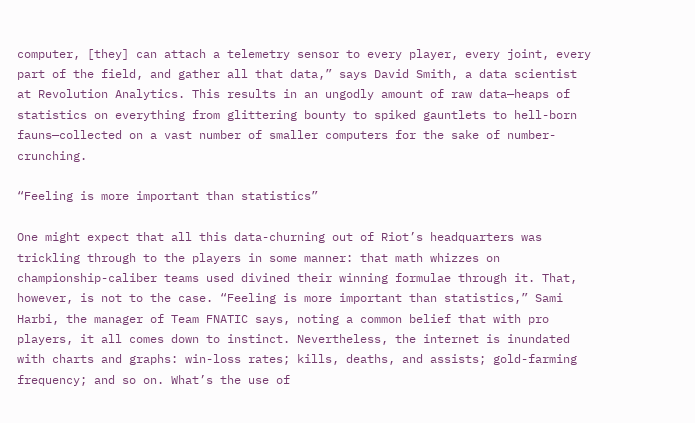computer, [they] can attach a telemetry sensor to every player, every joint, every part of the field, and gather all that data,” says David Smith, a data scientist at Revolution Analytics. This results in an ungodly amount of raw data—heaps of statistics on everything from glittering bounty to spiked gauntlets to hell-born fauns—collected on a vast number of smaller computers for the sake of number-crunching.

“Feeling is more important than statistics”

One might expect that all this data-churning out of Riot’s headquarters was trickling through to the players in some manner: that math whizzes on championship-caliber teams used divined their winning formulae through it. That, however, is not to the case. “Feeling is more important than statistics,” Sami Harbi, the manager of Team FNATIC says, noting a common belief that with pro players, it all comes down to instinct. Nevertheless, the internet is inundated with charts and graphs: win-loss rates; kills, deaths, and assists; gold-farming frequency; and so on. What’s the use of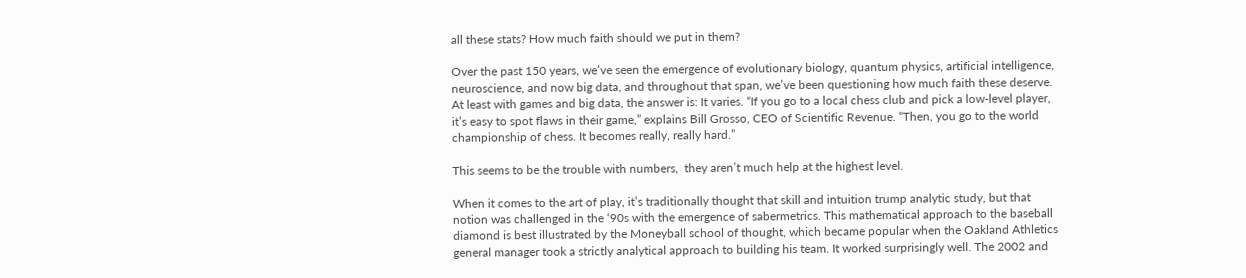all these stats? How much faith should we put in them?

Over the past 150 years, we’ve seen the emergence of evolutionary biology, quantum physics, artificial intelligence, neuroscience, and now big data, and throughout that span, we’ve been questioning how much faith these deserve. At least with games and big data, the answer is: It varies. “If you go to a local chess club and pick a low-level player, it’s easy to spot flaws in their game,” explains Bill Grosso, CEO of Scientific Revenue. “Then, you go to the world championship of chess. It becomes really, really hard.”

This seems to be the trouble with numbers,  they aren’t much help at the highest level.

When it comes to the art of play, it’s traditionally thought that skill and intuition trump analytic study, but that notion was challenged in the ‘90s with the emergence of sabermetrics. This mathematical approach to the baseball diamond is best illustrated by the Moneyball school of thought, which became popular when the Oakland Athletics general manager took a strictly analytical approach to building his team. It worked surprisingly well. The 2002 and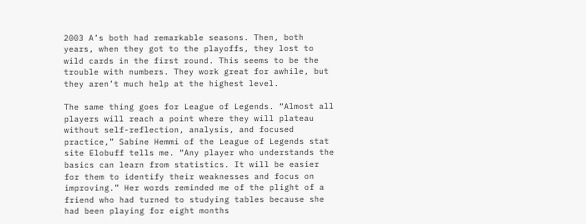2003 A’s both had remarkable seasons. Then, both years, when they got to the playoffs, they lost to wild cards in the first round. This seems to be the trouble with numbers. They work great for awhile, but they aren’t much help at the highest level.

The same thing goes for League of Legends. “Almost all players will reach a point where they will plateau without self-reflection, analysis, and focused practice,” Sabine Hemmi of the League of Legends stat site Elobuff tells me. “Any player who understands the basics can learn from statistics. It will be easier for them to identify their weaknesses and focus on improving.” Her words reminded me of the plight of a friend who had turned to studying tables because she had been playing for eight months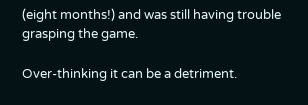(eight months!) and was still having trouble grasping the game.

Over-thinking it can be a detriment.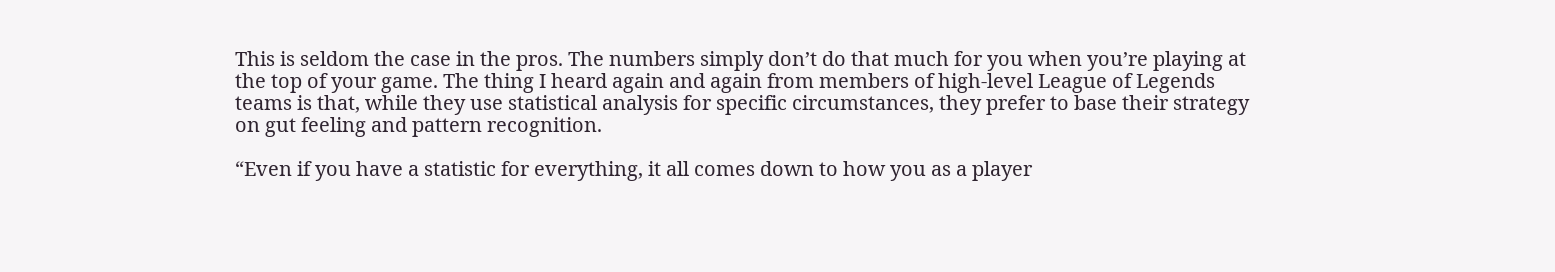This is seldom the case in the pros. The numbers simply don’t do that much for you when you’re playing at the top of your game. The thing I heard again and again from members of high-level League of Legends teams is that, while they use statistical analysis for specific circumstances, they prefer to base their strategy on gut feeling and pattern recognition.

“Even if you have a statistic for everything, it all comes down to how you as a player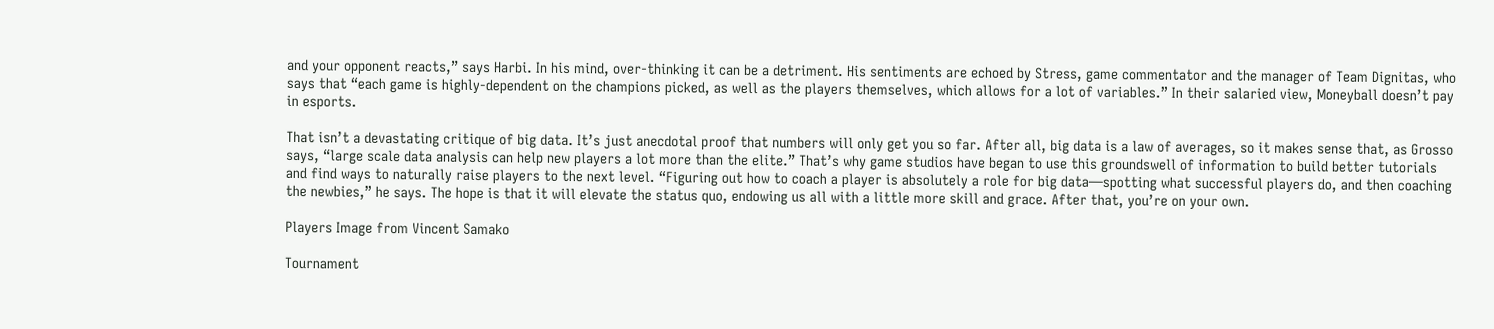and your opponent reacts,” says Harbi. In his mind, over-thinking it can be a detriment. His sentiments are echoed by Stress, game commentator and the manager of Team Dignitas, who says that “each game is highly-dependent on the champions picked, as well as the players themselves, which allows for a lot of variables.” In their salaried view, Moneyball doesn’t pay in esports.

That isn’t a devastating critique of big data. It’s just anecdotal proof that numbers will only get you so far. After all, big data is a law of averages, so it makes sense that, as Grosso says, “large scale data analysis can help new players a lot more than the elite.” That’s why game studios have began to use this groundswell of information to build better tutorials and find ways to naturally raise players to the next level. “Figuring out how to coach a player is absolutely a role for big data—spotting what successful players do, and then coaching the newbies,” he says. The hope is that it will elevate the status quo, endowing us all with a little more skill and grace. After that, you’re on your own.

Players Image from Vincent Samako

Tournament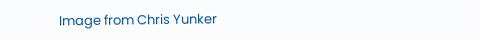Image from Chris Yunker